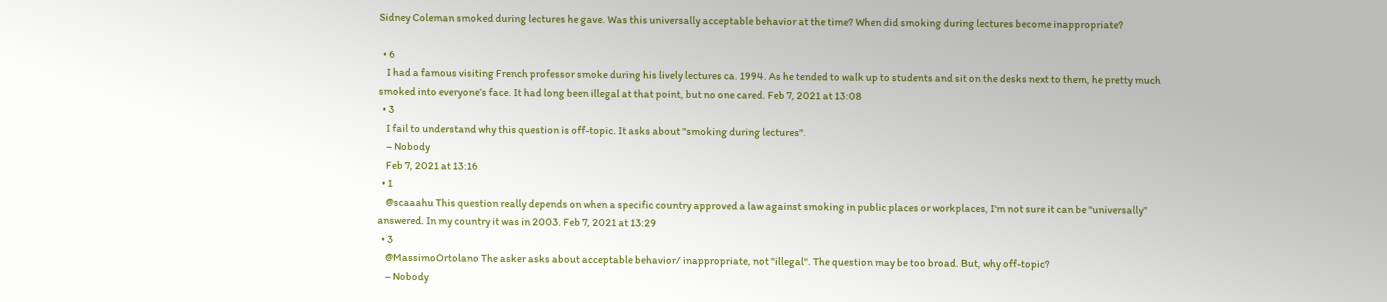Sidney Coleman smoked during lectures he gave. Was this universally acceptable behavior at the time? When did smoking during lectures become inappropriate?

  • 6
    I had a famous visiting French professor smoke during his lively lectures ca. 1994. As he tended to walk up to students and sit on the desks next to them, he pretty much smoked into everyone’s face. It had long been illegal at that point, but no one cared. Feb 7, 2021 at 13:08
  • 3
    I fail to understand why this question is off-topic. It asks about "smoking during lectures".
    – Nobody
    Feb 7, 2021 at 13:16
  • 1
    @scaaahu This question really depends on when a specific country approved a law against smoking in public places or workplaces, I'm not sure it can be "universally" answered. In my country it was in 2003. Feb 7, 2021 at 13:29
  • 3
    @MassimoOrtolano The asker asks about acceptable behavior/ inappropriate, not "illegal". The question may be too broad. But, why off-topic?
    – Nobody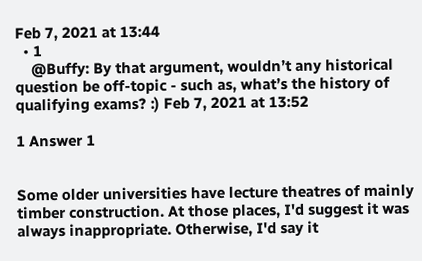Feb 7, 2021 at 13:44
  • 1
    @Buffy: By that argument, wouldn’t any historical question be off-topic - such as, what’s the history of qualifying exams? :) Feb 7, 2021 at 13:52

1 Answer 1


Some older universities have lecture theatres of mainly timber construction. At those places, I'd suggest it was always inappropriate. Otherwise, I'd say it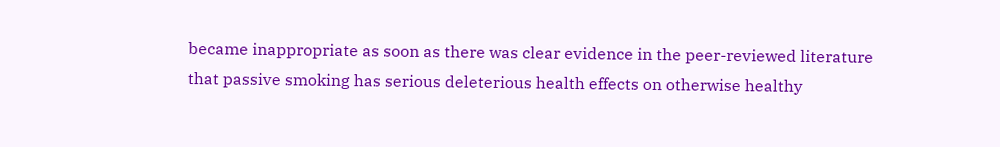became inappropriate as soon as there was clear evidence in the peer-reviewed literature that passive smoking has serious deleterious health effects on otherwise healthy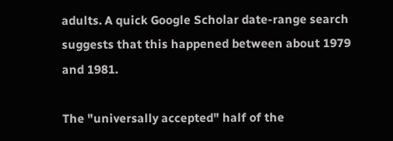adults. A quick Google Scholar date-range search suggests that this happened between about 1979 and 1981.

The "universally accepted" half of the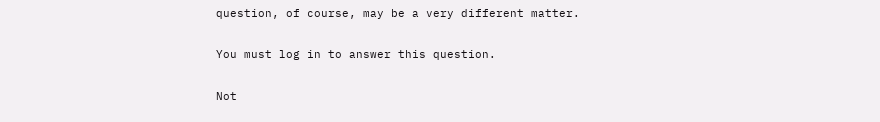question, of course, may be a very different matter.

You must log in to answer this question.

Not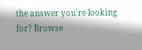the answer you're looking for? Browse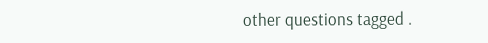other questions tagged .